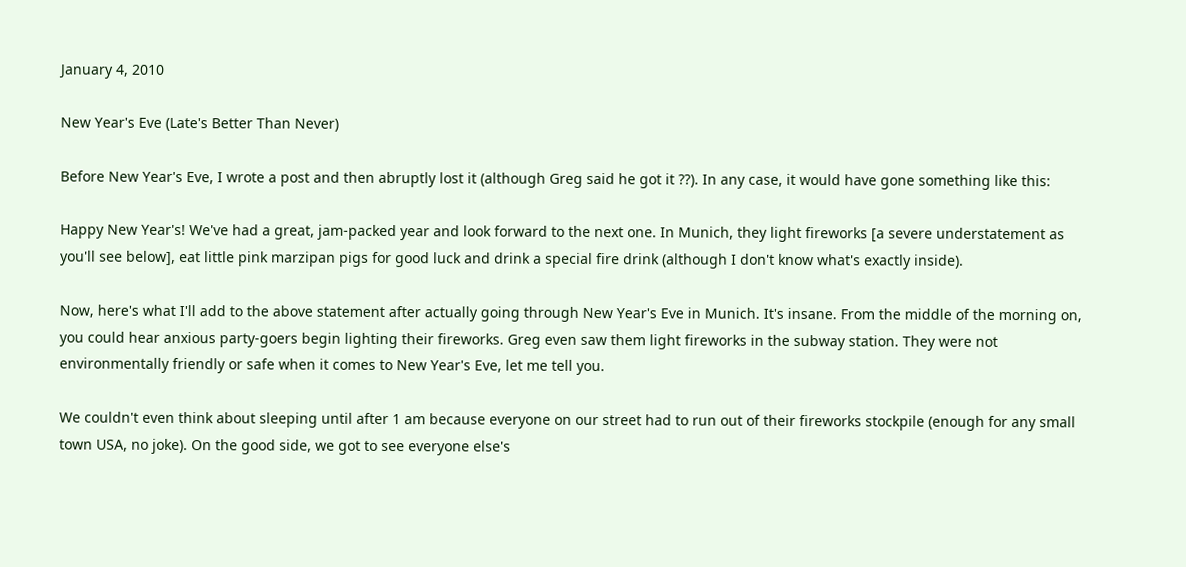January 4, 2010

New Year's Eve (Late's Better Than Never)

Before New Year's Eve, I wrote a post and then abruptly lost it (although Greg said he got it ??). In any case, it would have gone something like this:

Happy New Year's! We've had a great, jam-packed year and look forward to the next one. In Munich, they light fireworks [a severe understatement as you'll see below], eat little pink marzipan pigs for good luck and drink a special fire drink (although I don't know what's exactly inside).

Now, here's what I'll add to the above statement after actually going through New Year's Eve in Munich. It's insane. From the middle of the morning on, you could hear anxious party-goers begin lighting their fireworks. Greg even saw them light fireworks in the subway station. They were not environmentally friendly or safe when it comes to New Year's Eve, let me tell you.

We couldn't even think about sleeping until after 1 am because everyone on our street had to run out of their fireworks stockpile (enough for any small town USA, no joke). On the good side, we got to see everyone else's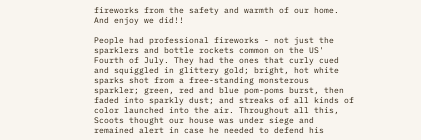fireworks from the safety and warmth of our home. And enjoy we did!!

People had professional fireworks - not just the sparklers and bottle rockets common on the US' Fourth of July. They had the ones that curly cued and squiggled in glittery gold; bright, hot white sparks shot from a free-standing monsterous sparkler; green, red and blue pom-poms burst, then faded into sparkly dust; and streaks of all kinds of color launched into the air. Throughout all this, Scoots thought our house was under siege and remained alert in case he needed to defend his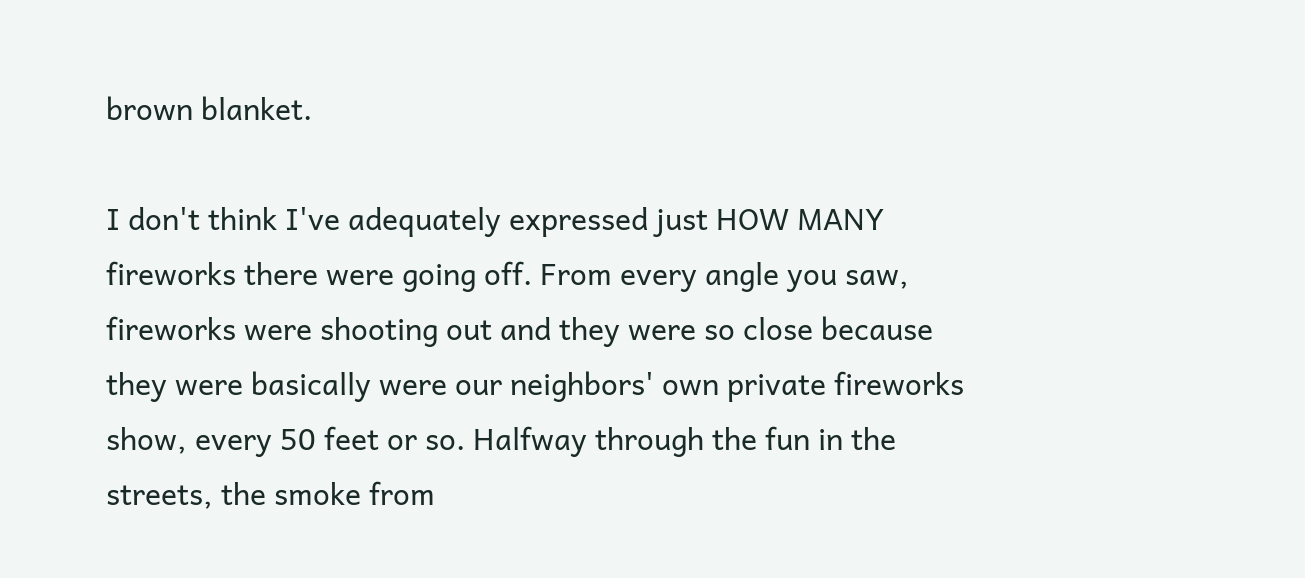brown blanket.

I don't think I've adequately expressed just HOW MANY fireworks there were going off. From every angle you saw, fireworks were shooting out and they were so close because they were basically were our neighbors' own private fireworks show, every 50 feet or so. Halfway through the fun in the streets, the smoke from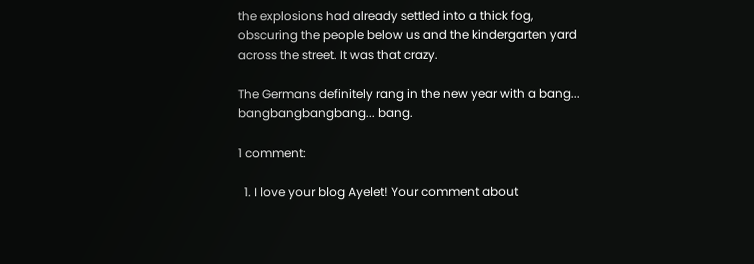the explosions had already settled into a thick fog, obscuring the people below us and the kindergarten yard across the street. It was that crazy.

The Germans definitely rang in the new year with a bang... bangbangbangbang... bang.

1 comment:

  1. I love your blog Ayelet! Your comment about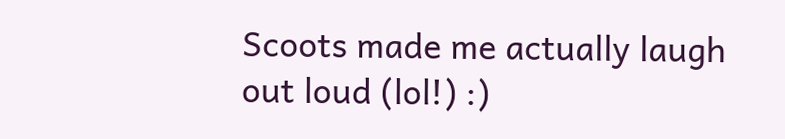Scoots made me actually laugh out loud (lol!) :)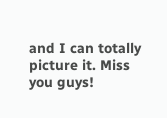and I can totally picture it. Miss you guys!